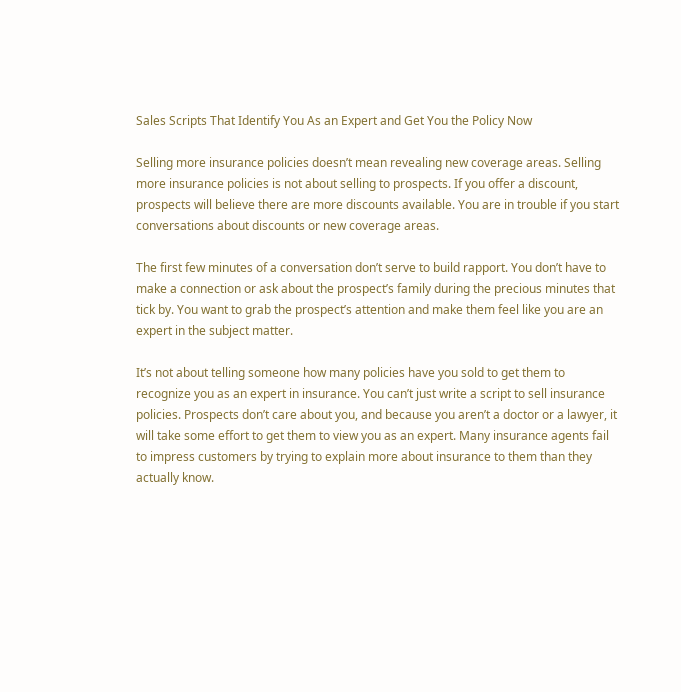Sales Scripts That Identify You As an Expert and Get You the Policy Now

Selling more insurance policies doesn’t mean revealing new coverage areas. Selling more insurance policies is not about selling to prospects. If you offer a discount, prospects will believe there are more discounts available. You are in trouble if you start conversations about discounts or new coverage areas.

The first few minutes of a conversation don’t serve to build rapport. You don’t have to make a connection or ask about the prospect’s family during the precious minutes that tick by. You want to grab the prospect’s attention and make them feel like you are an expert in the subject matter.

It’s not about telling someone how many policies have you sold to get them to recognize you as an expert in insurance. You can’t just write a script to sell insurance policies. Prospects don’t care about you, and because you aren’t a doctor or a lawyer, it will take some effort to get them to view you as an expert. Many insurance agents fail to impress customers by trying to explain more about insurance to them than they actually know.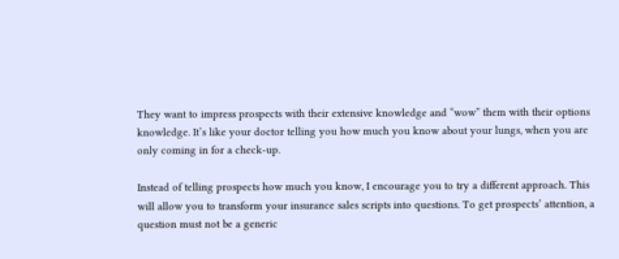They want to impress prospects with their extensive knowledge and “wow” them with their options knowledge. It’s like your doctor telling you how much you know about your lungs, when you are only coming in for a check-up.

Instead of telling prospects how much you know, I encourage you to try a different approach. This will allow you to transform your insurance sales scripts into questions. To get prospects’ attention, a question must not be a generic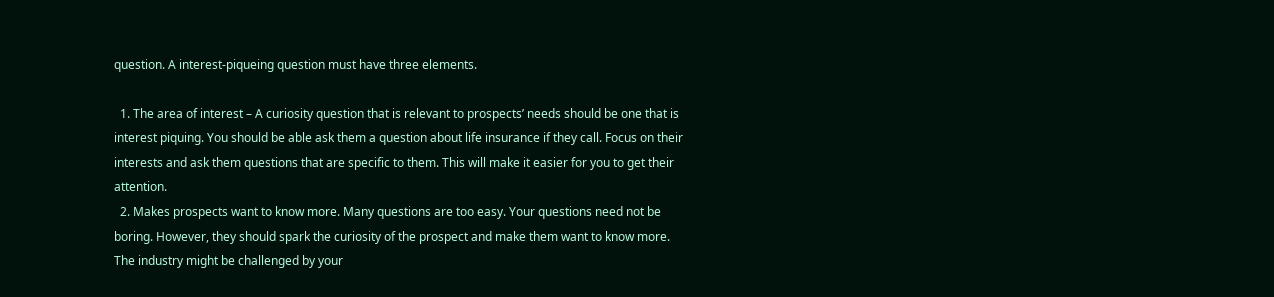question. A interest-piqueing question must have three elements.

  1. The area of interest – A curiosity question that is relevant to prospects’ needs should be one that is interest piquing. You should be able ask them a question about life insurance if they call. Focus on their interests and ask them questions that are specific to them. This will make it easier for you to get their attention.
  2. Makes prospects want to know more. Many questions are too easy. Your questions need not be boring. However, they should spark the curiosity of the prospect and make them want to know more. The industry might be challenged by your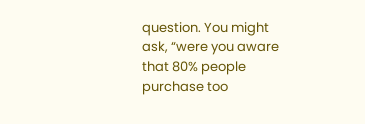question. You might ask, “were you aware that 80% people purchase too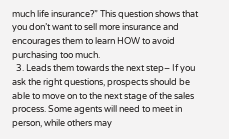much life insurance?” This question shows that you don’t want to sell more insurance and encourages them to learn HOW to avoid purchasing too much.
  3. Leads them towards the next step– If you ask the right questions, prospects should be able to move on to the next stage of the sales process. Some agents will need to meet in person, while others may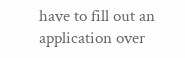have to fill out an application over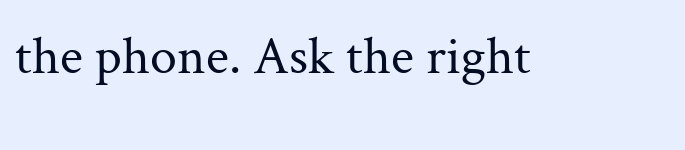the phone. Ask the right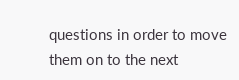questions in order to move them on to the next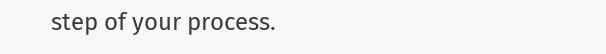step of your process.